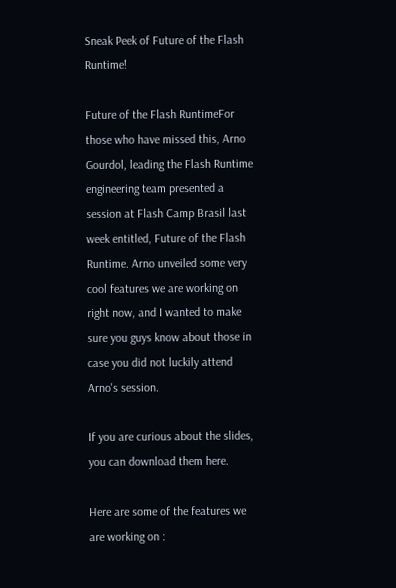Sneak Peek of Future of the Flash Runtime!

Future of the Flash RuntimeFor those who have missed this, Arno Gourdol, leading the Flash Runtime engineering team presented a session at Flash Camp Brasil last week entitled, Future of the Flash Runtime. Arno unveiled some very cool features we are working on right now, and I wanted to make sure you guys know about those in case you did not luckily attend Arno's session.

If you are curious about the slides, you can download them here.

Here are some of the features we are working on :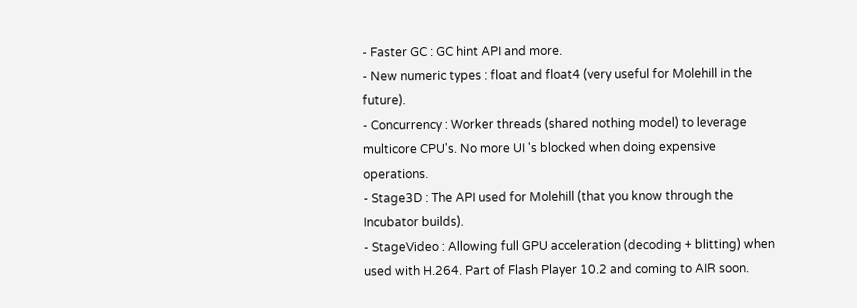- Faster GC : GC hint API and more.
- New numeric types : float and float4 (very useful for Molehill in the future).
- Concurrency : Worker threads (shared nothing model) to leverage multicore CPU's. No more UI 's blocked when doing expensive operations.
- Stage3D : The API used for Molehill (that you know through the Incubator builds).
- StageVideo : Allowing full GPU acceleration (decoding + blitting) when used with H.264. Part of Flash Player 10.2 and coming to AIR soon.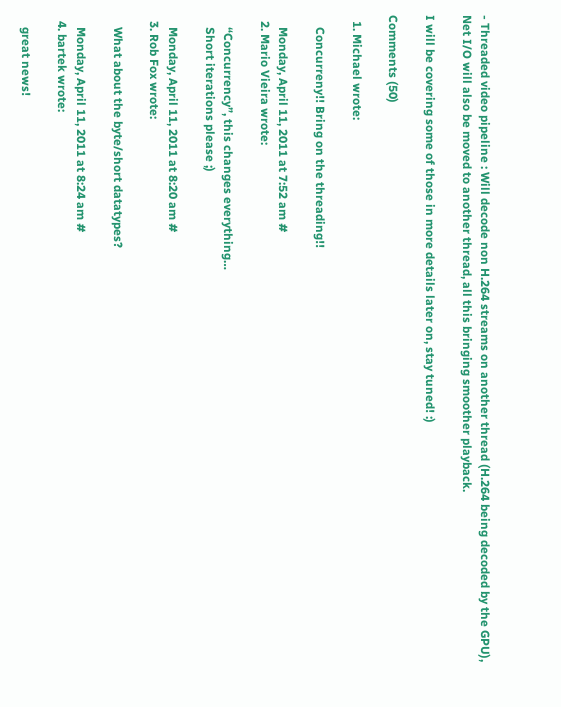- Threaded video pipeline : Will decode non H.264 streams on another thread (H.264 being decoded by the GPU), Net I/O will also be moved to another thread, all this bringing smoother playback.

I will be covering some of those in more details later on, stay tuned! :)

Comments (50)

  1. Michael wrote:

    Concurreny!! Bring on the threading!!

    Monday, April 11, 2011 at 7:52 am #
  2. Mario Vieira wrote:

    “Concurrency”, this changes everything…
    Short iterations please ;)

    Monday, April 11, 2011 at 8:20 am #
  3. Rob Fox wrote:

    What about the byte/short datatypes?

    Monday, April 11, 2011 at 8:24 am #
  4. bartek wrote:

    great news!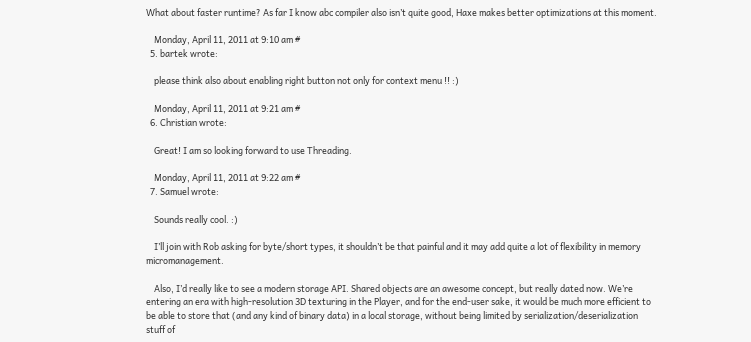What about faster runtime? As far I know abc compiler also isn’t quite good, Haxe makes better optimizations at this moment.

    Monday, April 11, 2011 at 9:10 am #
  5. bartek wrote:

    please think also about enabling right button not only for context menu !! :)

    Monday, April 11, 2011 at 9:21 am #
  6. Christian wrote:

    Great! I am so looking forward to use Threading.

    Monday, April 11, 2011 at 9:22 am #
  7. Samuel wrote:

    Sounds really cool. :)

    I’ll join with Rob asking for byte/short types, it shouldn’t be that painful and it may add quite a lot of flexibility in memory micromanagement.

    Also, I’d really like to see a modern storage API. Shared objects are an awesome concept, but really dated now. We’re entering an era with high-resolution 3D texturing in the Player, and for the end-user sake, it would be much more efficient to be able to store that (and any kind of binary data) in a local storage, without being limited by serialization/deserialization stuff of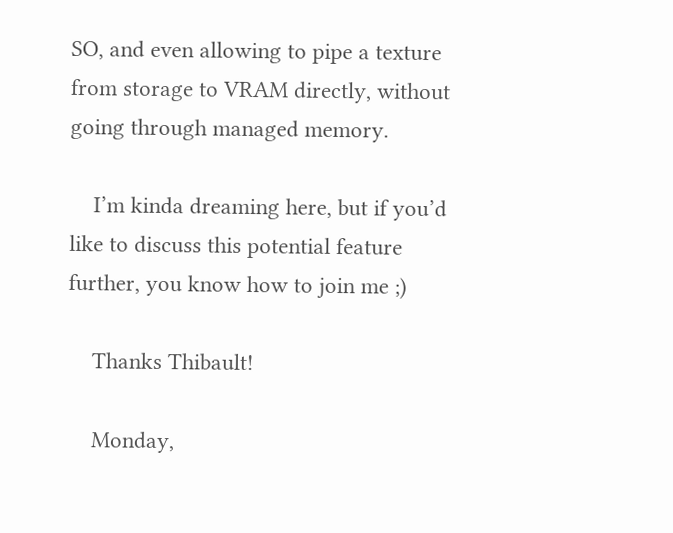SO, and even allowing to pipe a texture from storage to VRAM directly, without going through managed memory.

    I’m kinda dreaming here, but if you’d like to discuss this potential feature further, you know how to join me ;)

    Thanks Thibault!

    Monday,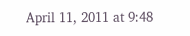April 11, 2011 at 9:48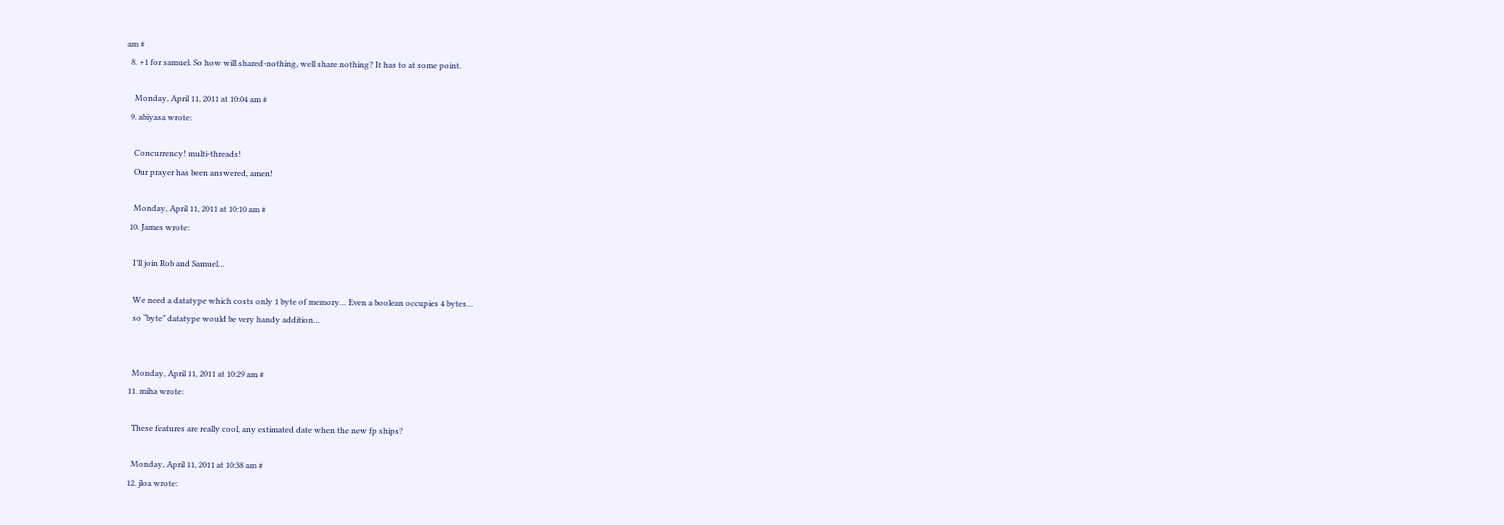am #
  8. +1 for samuel. So how will shared-nothing, well share nothing? It has to at some point.

    Monday, April 11, 2011 at 10:04 am #
  9. abiyasa wrote:

    Concurrency! multi-threads!
    Our prayer has been answered, amen!

    Monday, April 11, 2011 at 10:10 am #
  10. James wrote:

    I’ll join Rob and Samuel…

    We need a datatype which costs only 1 byte of memory… Even a boolean occupies 4 bytes…
    so “byte” datatype would be very handy addition…


    Monday, April 11, 2011 at 10:29 am #
  11. miha wrote:

    These features are really cool, any estimated date when the new fp ships?

    Monday, April 11, 2011 at 10:38 am #
  12. jloa wrote: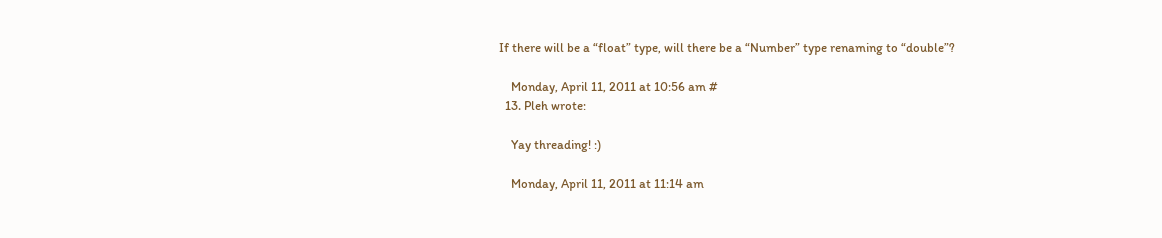If there will be a “float” type, will there be a “Number” type renaming to “double”?

    Monday, April 11, 2011 at 10:56 am #
  13. Pleh wrote:

    Yay threading! :)

    Monday, April 11, 2011 at 11:14 am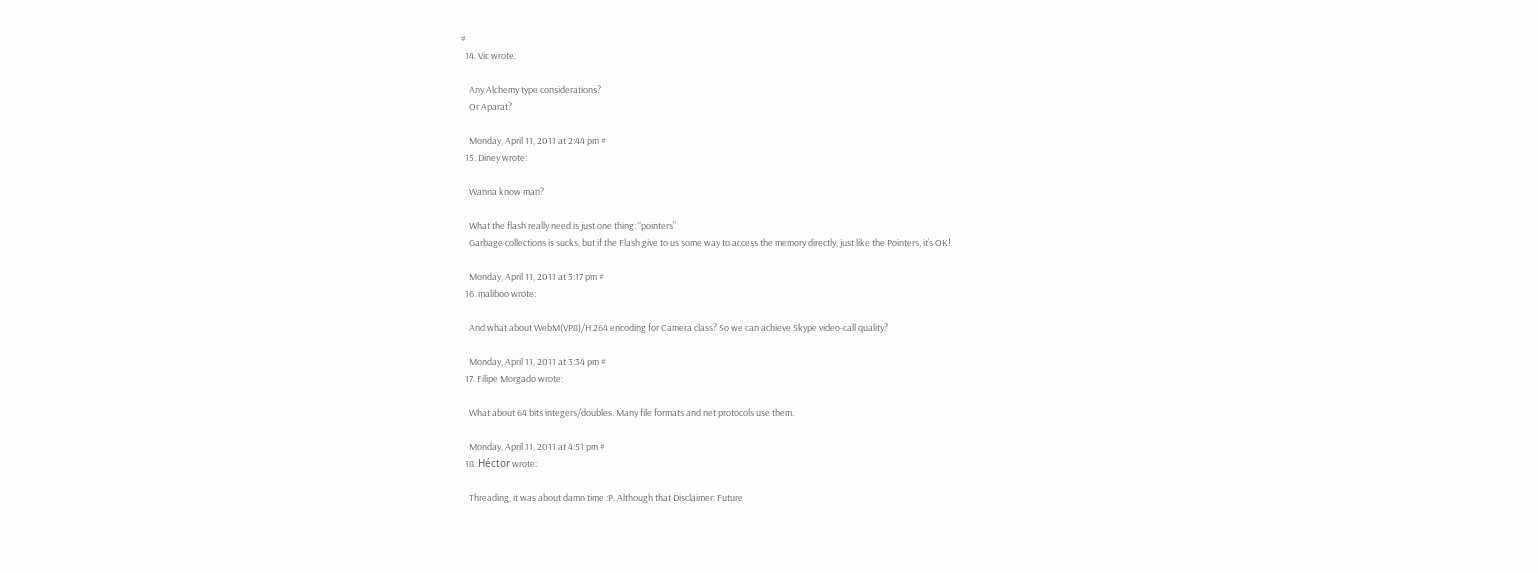#
  14. Vic wrote:

    Any Alchemy type considerations?
    Or Aparat?

    Monday, April 11, 2011 at 2:44 pm #
  15. Diney wrote:

    Wanna know man?

    What the flash really need is just one thing: “pointers”
    Garbage collections is sucks, but if the Flash give to us some way to access the memory directly, just like the Pointers, it’s OK!

    Monday, April 11, 2011 at 3:17 pm #
  16. maliboo wrote:

    And what about WebM(VP8)/H.264 encoding for Camera class? So we can achieve Skype video-call quality?

    Monday, April 11, 2011 at 3:34 pm #
  17. Filipe Morgado wrote:

    What about 64 bits integers/doubles. Many file formats and net protocols use them.

    Monday, April 11, 2011 at 4:51 pm #
  18. Héctor wrote:

    Threading, it was about damn time :P. Although that Disclaimer: Future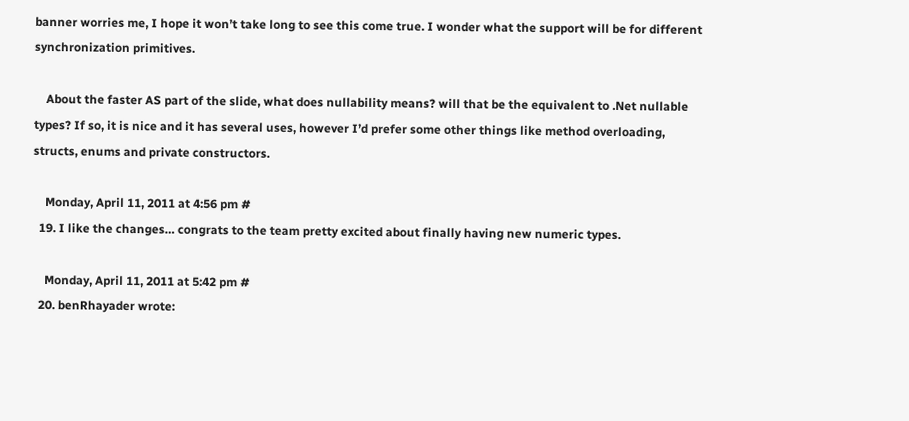banner worries me, I hope it won’t take long to see this come true. I wonder what the support will be for different synchronization primitives.

    About the faster AS part of the slide, what does nullability means? will that be the equivalent to .Net nullable types? If so, it is nice and it has several uses, however I’d prefer some other things like method overloading, structs, enums and private constructors.

    Monday, April 11, 2011 at 4:56 pm #
  19. I like the changes… congrats to the team pretty excited about finally having new numeric types.

    Monday, April 11, 2011 at 5:42 pm #
  20. benRhayader wrote: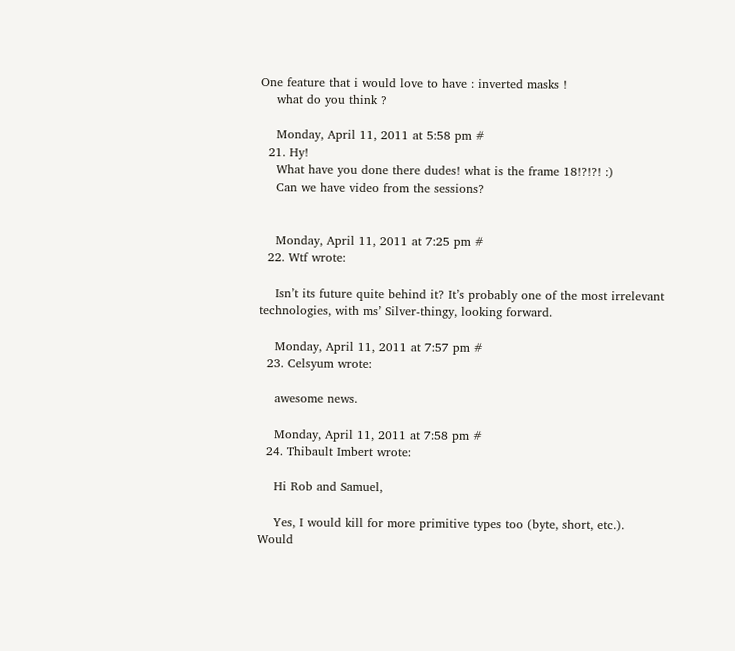One feature that i would love to have : inverted masks !
    what do you think ?

    Monday, April 11, 2011 at 5:58 pm #
  21. Hy!
    What have you done there dudes! what is the frame 18!?!?! :)
    Can we have video from the sessions?


    Monday, April 11, 2011 at 7:25 pm #
  22. Wtf wrote:

    Isn’t its future quite behind it? It’s probably one of the most irrelevant technologies, with ms’ Silver-thingy, looking forward.

    Monday, April 11, 2011 at 7:57 pm #
  23. Celsyum wrote:

    awesome news.

    Monday, April 11, 2011 at 7:58 pm #
  24. Thibault Imbert wrote:

    Hi Rob and Samuel,

    Yes, I would kill for more primitive types too (byte, short, etc.). Would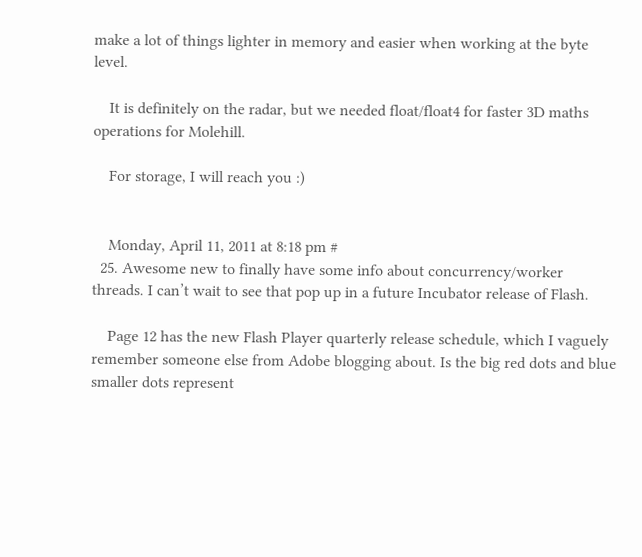make a lot of things lighter in memory and easier when working at the byte level.

    It is definitely on the radar, but we needed float/float4 for faster 3D maths operations for Molehill.

    For storage, I will reach you :)


    Monday, April 11, 2011 at 8:18 pm #
  25. Awesome new to finally have some info about concurrency/worker threads. I can’t wait to see that pop up in a future Incubator release of Flash.

    Page 12 has the new Flash Player quarterly release schedule, which I vaguely remember someone else from Adobe blogging about. Is the big red dots and blue smaller dots represent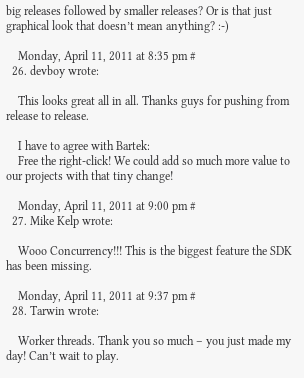big releases followed by smaller releases? Or is that just graphical look that doesn’t mean anything? :-)

    Monday, April 11, 2011 at 8:35 pm #
  26. devboy wrote:

    This looks great all in all. Thanks guys for pushing from release to release.

    I have to agree with Bartek:
    Free the right-click! We could add so much more value to our projects with that tiny change!

    Monday, April 11, 2011 at 9:00 pm #
  27. Mike Kelp wrote:

    Wooo Concurrency!!! This is the biggest feature the SDK has been missing.

    Monday, April 11, 2011 at 9:37 pm #
  28. Tarwin wrote:

    Worker threads. Thank you so much – you just made my day! Can’t wait to play.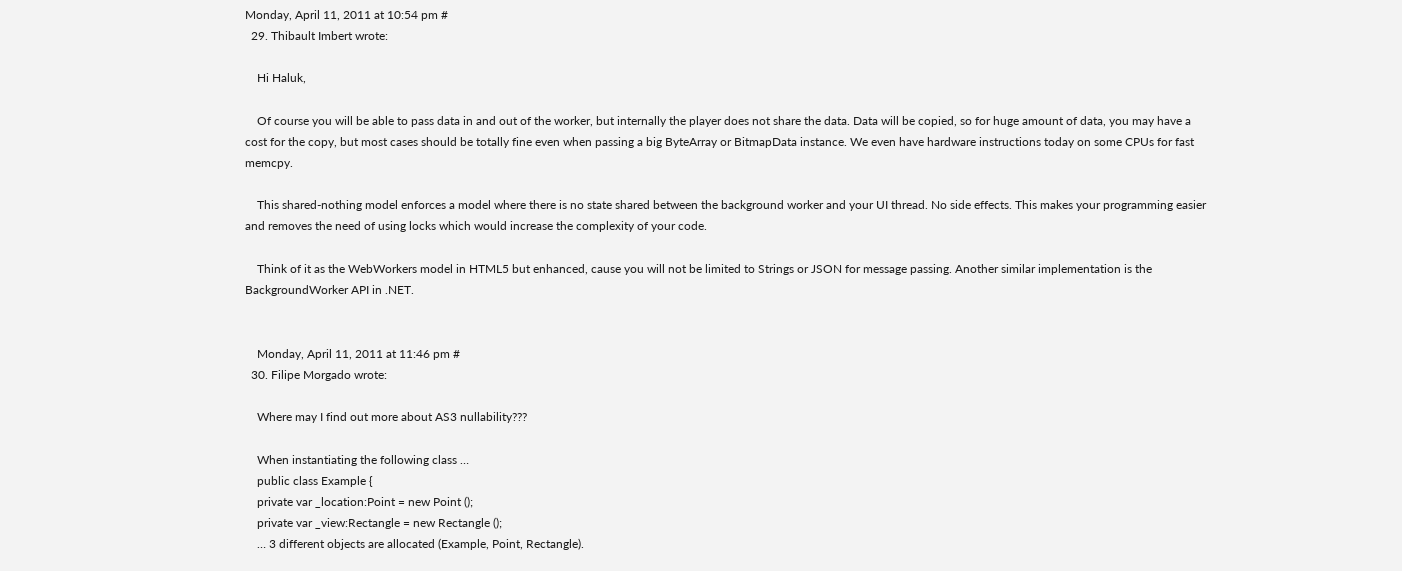Monday, April 11, 2011 at 10:54 pm #
  29. Thibault Imbert wrote:

    Hi Haluk,

    Of course you will be able to pass data in and out of the worker, but internally the player does not share the data. Data will be copied, so for huge amount of data, you may have a cost for the copy, but most cases should be totally fine even when passing a big ByteArray or BitmapData instance. We even have hardware instructions today on some CPUs for fast memcpy.

    This shared-nothing model enforces a model where there is no state shared between the background worker and your UI thread. No side effects. This makes your programming easier and removes the need of using locks which would increase the complexity of your code.

    Think of it as the WebWorkers model in HTML5 but enhanced, cause you will not be limited to Strings or JSON for message passing. Another similar implementation is the BackgroundWorker API in .NET.


    Monday, April 11, 2011 at 11:46 pm #
  30. Filipe Morgado wrote:

    Where may I find out more about AS3 nullability???

    When instantiating the following class …
    public class Example {
    private var _location:Point = new Point ();
    private var _view:Rectangle = new Rectangle ();
    … 3 different objects are allocated (Example, Point, Rectangle).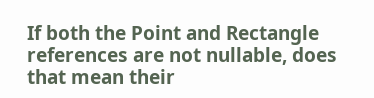If both the Point and Rectangle references are not nullable, does that mean their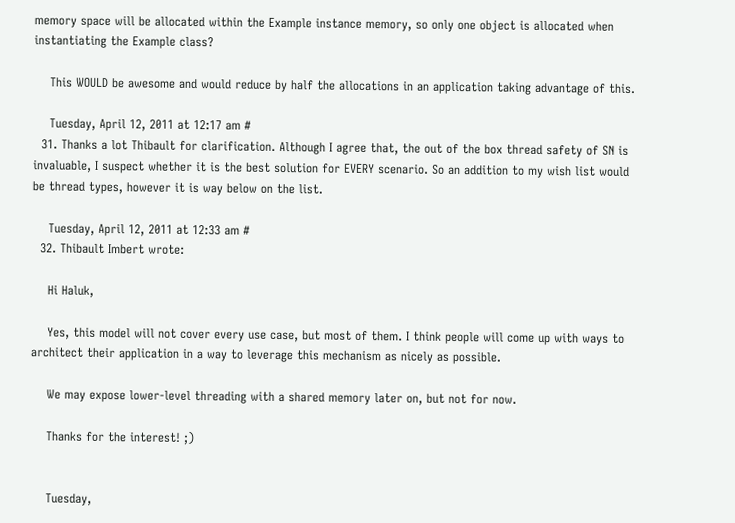memory space will be allocated within the Example instance memory, so only one object is allocated when instantiating the Example class?

    This WOULD be awesome and would reduce by half the allocations in an application taking advantage of this.

    Tuesday, April 12, 2011 at 12:17 am #
  31. Thanks a lot Thibault for clarification. Although I agree that, the out of the box thread safety of SN is invaluable, I suspect whether it is the best solution for EVERY scenario. So an addition to my wish list would be thread types, however it is way below on the list.

    Tuesday, April 12, 2011 at 12:33 am #
  32. Thibault Imbert wrote:

    Hi Haluk,

    Yes, this model will not cover every use case, but most of them. I think people will come up with ways to architect their application in a way to leverage this mechanism as nicely as possible.

    We may expose lower-level threading with a shared memory later on, but not for now.

    Thanks for the interest! ;)


    Tuesday,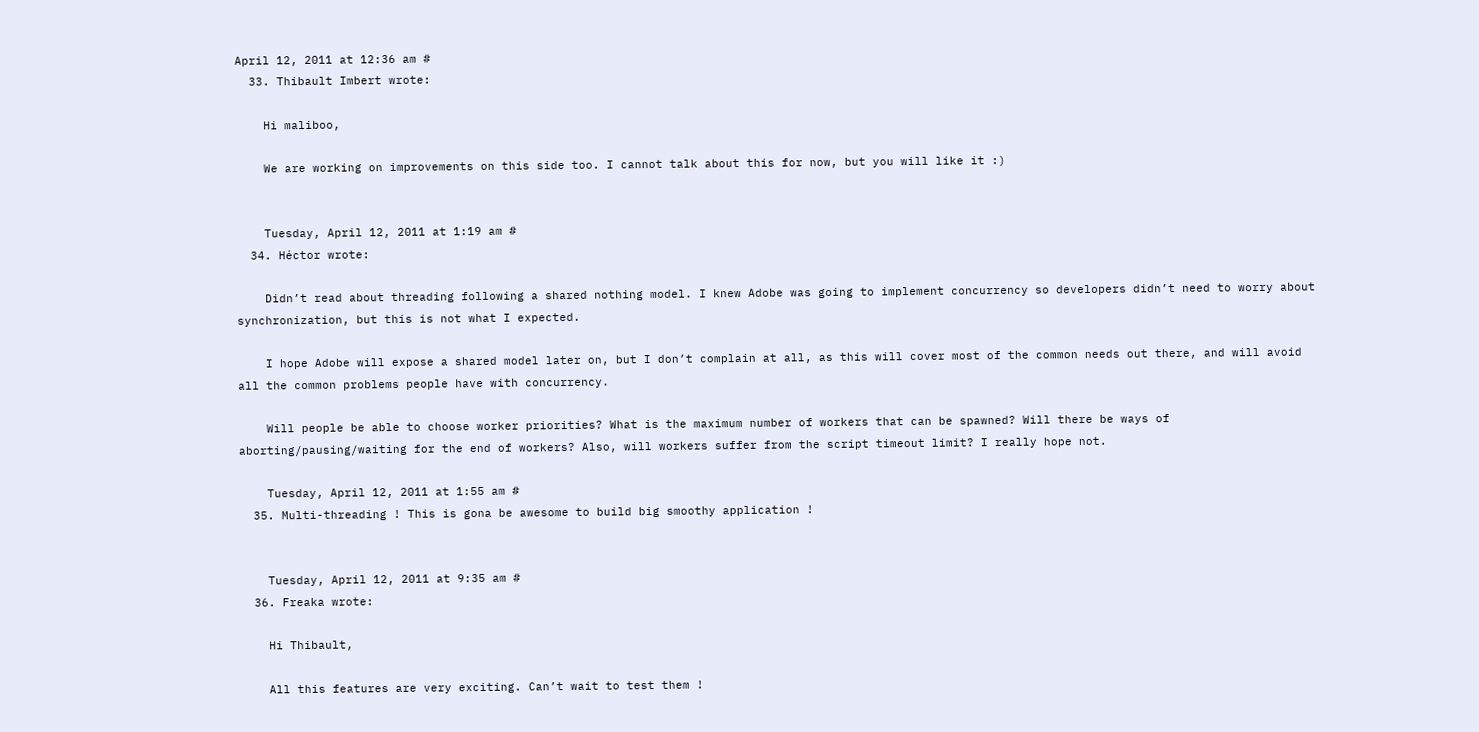April 12, 2011 at 12:36 am #
  33. Thibault Imbert wrote:

    Hi maliboo,

    We are working on improvements on this side too. I cannot talk about this for now, but you will like it :)


    Tuesday, April 12, 2011 at 1:19 am #
  34. Héctor wrote:

    Didn’t read about threading following a shared nothing model. I knew Adobe was going to implement concurrency so developers didn’t need to worry about synchronization, but this is not what I expected.

    I hope Adobe will expose a shared model later on, but I don’t complain at all, as this will cover most of the common needs out there, and will avoid all the common problems people have with concurrency.

    Will people be able to choose worker priorities? What is the maximum number of workers that can be spawned? Will there be ways of aborting/pausing/waiting for the end of workers? Also, will workers suffer from the script timeout limit? I really hope not.

    Tuesday, April 12, 2011 at 1:55 am #
  35. Multi-threading ! This is gona be awesome to build big smoothy application !


    Tuesday, April 12, 2011 at 9:35 am #
  36. Freaka wrote:

    Hi Thibault,

    All this features are very exciting. Can’t wait to test them !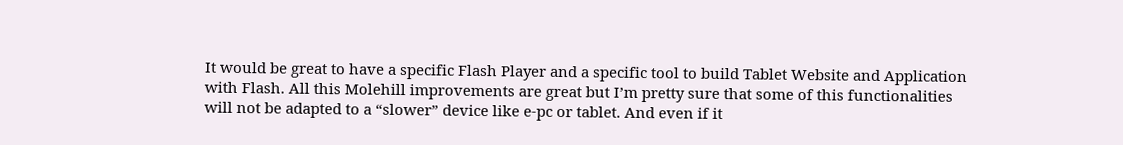It would be great to have a specific Flash Player and a specific tool to build Tablet Website and Application with Flash. All this Molehill improvements are great but I’m pretty sure that some of this functionalities will not be adapted to a “slower” device like e-pc or tablet. And even if it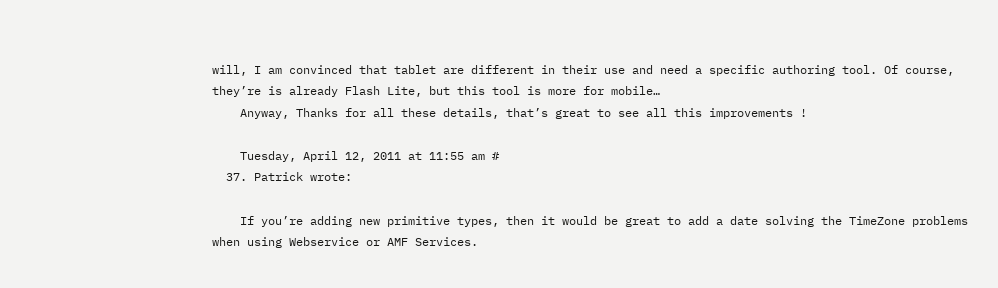will, I am convinced that tablet are different in their use and need a specific authoring tool. Of course, they’re is already Flash Lite, but this tool is more for mobile…
    Anyway, Thanks for all these details, that’s great to see all this improvements !

    Tuesday, April 12, 2011 at 11:55 am #
  37. Patrick wrote:

    If you’re adding new primitive types, then it would be great to add a date solving the TimeZone problems when using Webservice or AMF Services.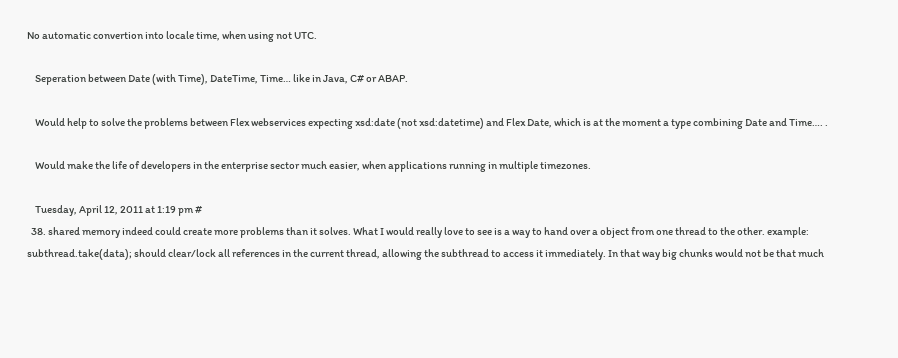No automatic convertion into locale time, when using not UTC.

    Seperation between Date (with Time), DateTime, Time… like in Java, C# or ABAP.

    Would help to solve the problems between Flex webservices expecting xsd:date (not xsd:datetime) and Flex Date, which is at the moment a type combining Date and Time…. .

    Would make the life of developers in the enterprise sector much easier, when applications running in multiple timezones.

    Tuesday, April 12, 2011 at 1:19 pm #
  38. shared memory indeed could create more problems than it solves. What I would really love to see is a way to hand over a object from one thread to the other. example: subthread.take(data); should clear/lock all references in the current thread, allowing the subthread to access it immediately. In that way big chunks would not be that much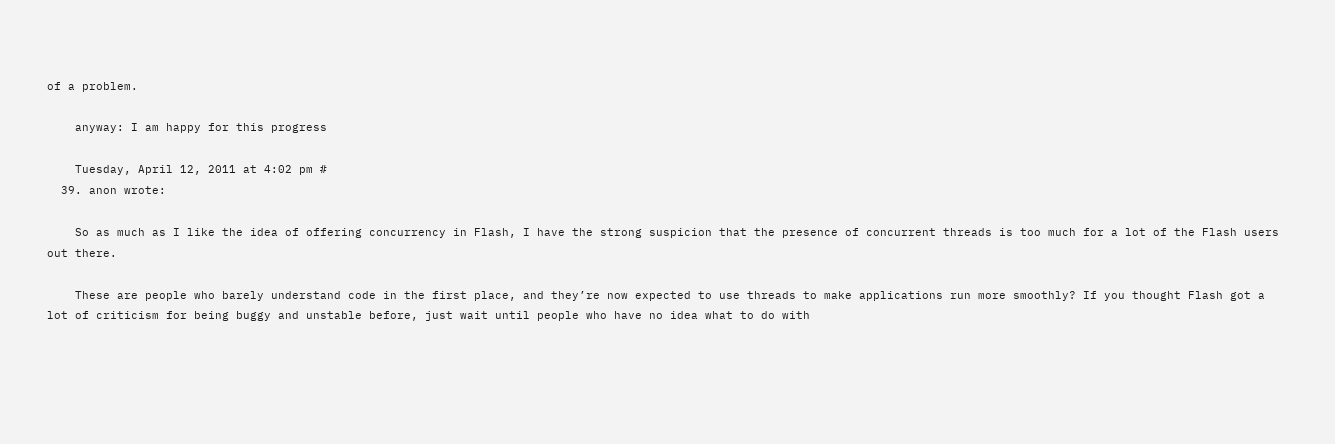of a problem.

    anyway: I am happy for this progress

    Tuesday, April 12, 2011 at 4:02 pm #
  39. anon wrote:

    So as much as I like the idea of offering concurrency in Flash, I have the strong suspicion that the presence of concurrent threads is too much for a lot of the Flash users out there.

    These are people who barely understand code in the first place, and they’re now expected to use threads to make applications run more smoothly? If you thought Flash got a lot of criticism for being buggy and unstable before, just wait until people who have no idea what to do with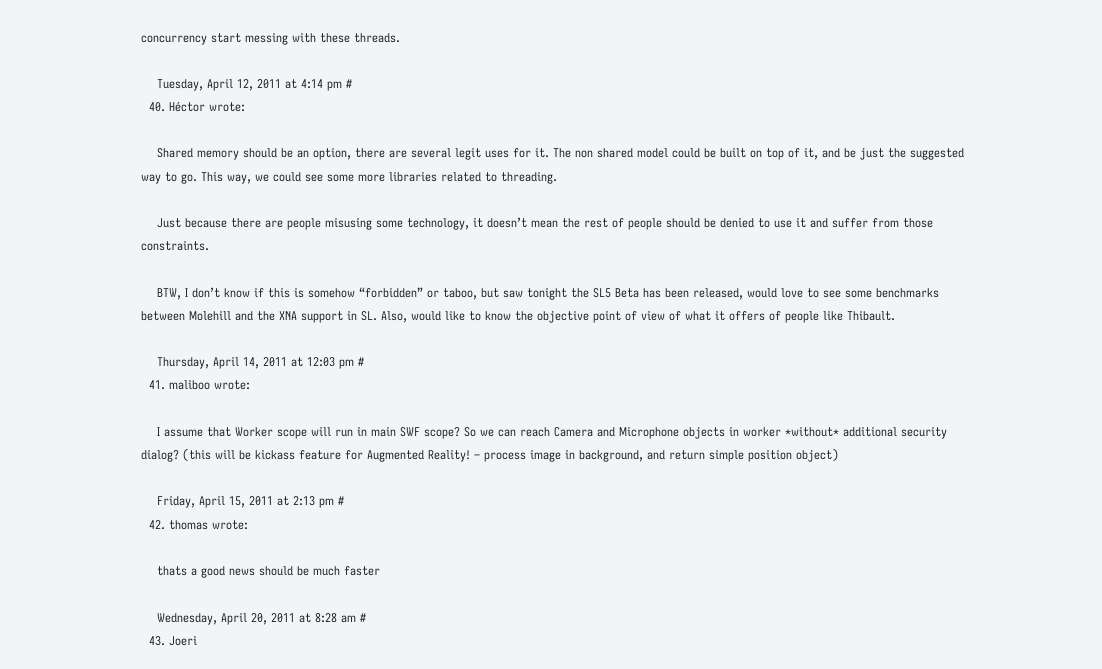concurrency start messing with these threads.

    Tuesday, April 12, 2011 at 4:14 pm #
  40. Héctor wrote:

    Shared memory should be an option, there are several legit uses for it. The non shared model could be built on top of it, and be just the suggested way to go. This way, we could see some more libraries related to threading.

    Just because there are people misusing some technology, it doesn’t mean the rest of people should be denied to use it and suffer from those constraints.

    BTW, I don’t know if this is somehow “forbidden” or taboo, but saw tonight the SL5 Beta has been released, would love to see some benchmarks between Molehill and the XNA support in SL. Also, would like to know the objective point of view of what it offers of people like Thibault.

    Thursday, April 14, 2011 at 12:03 pm #
  41. maliboo wrote:

    I assume that Worker scope will run in main SWF scope? So we can reach Camera and Microphone objects in worker *without* additional security dialog? (this will be kickass feature for Augmented Reality! – process image in background, and return simple position object)

    Friday, April 15, 2011 at 2:13 pm #
  42. thomas wrote:

    thats a good news should be much faster

    Wednesday, April 20, 2011 at 8:28 am #
  43. Joeri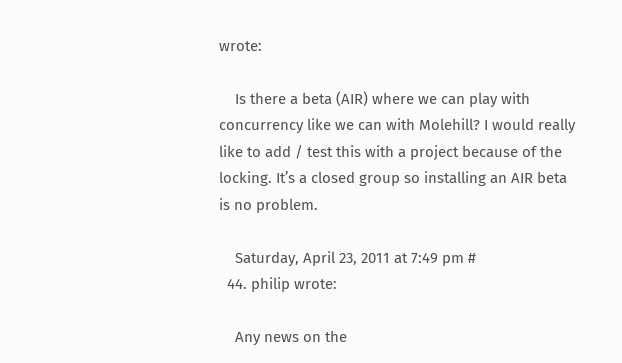wrote:

    Is there a beta (AIR) where we can play with concurrency like we can with Molehill? I would really like to add / test this with a project because of the locking. It’s a closed group so installing an AIR beta is no problem.

    Saturday, April 23, 2011 at 7:49 pm #
  44. philip wrote:

    Any news on the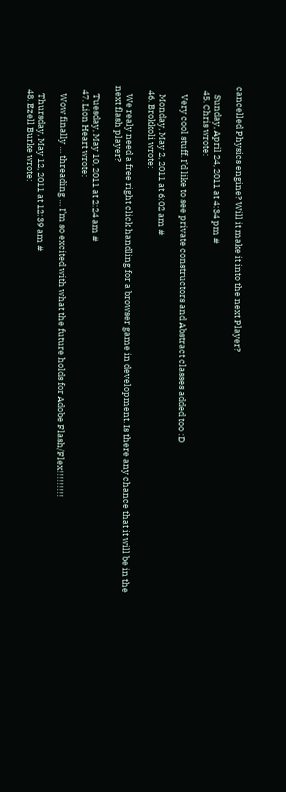cancelled Physics engine? Will it make it into the next Player?

    Sunday, April 24, 2011 at 4:34 pm #
  45. Chris wrote:

    Very cool stuff. I’d like to see private constructors and Abstract classes added too :D

    Monday, May 2, 2011 at 6:02 am #
  46. Brokkoli wrote:

    We realy need a free right click handling for a browser game in development. Is there any chance that it will be in the next flash player?

    Tuesday, May 10, 2011 at 2:24 am #
  47. Lion Heart wrote:

    Wow finally … threading … I’m so excited with what the future holds for Adobe Flash/Flex!!!!!!!!!

    Thursday, May 12, 2011 at 12:39 am #
  48. Ezell Burke wrote: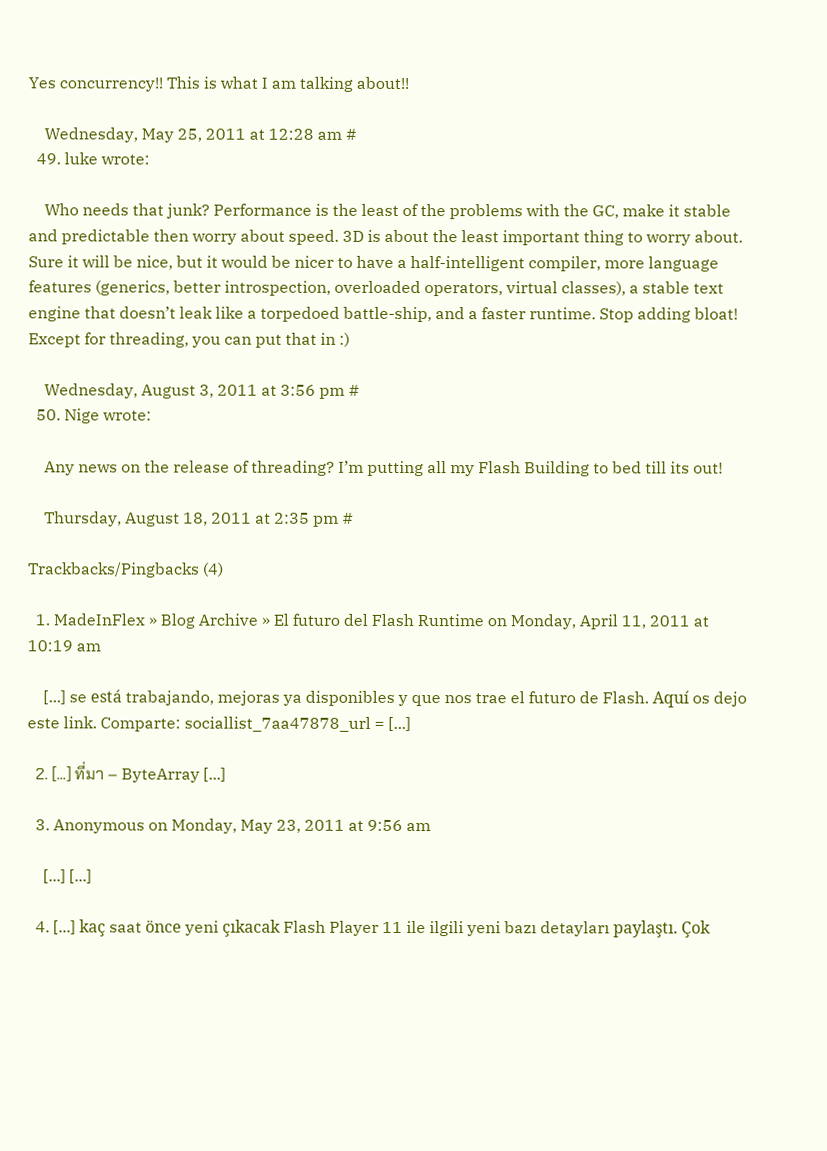Yes concurrency!! This is what I am talking about!!

    Wednesday, May 25, 2011 at 12:28 am #
  49. luke wrote:

    Who needs that junk? Performance is the least of the problems with the GC, make it stable and predictable then worry about speed. 3D is about the least important thing to worry about. Sure it will be nice, but it would be nicer to have a half-intelligent compiler, more language features (generics, better introspection, overloaded operators, virtual classes), a stable text engine that doesn’t leak like a torpedoed battle-ship, and a faster runtime. Stop adding bloat! Except for threading, you can put that in :)

    Wednesday, August 3, 2011 at 3:56 pm #
  50. Nige wrote:

    Any news on the release of threading? I’m putting all my Flash Building to bed till its out!

    Thursday, August 18, 2011 at 2:35 pm #

Trackbacks/Pingbacks (4)

  1. MadeInFlex » Blog Archive » El futuro del Flash Runtime on Monday, April 11, 2011 at 10:19 am

    [...] se está trabajando, mejoras ya disponibles y que nos trae el futuro de Flash. Aquí os dejo este link. Comparte: sociallist_7aa47878_url = [...]

  2. [...] ที่มา – ByteArray [...]

  3. Anonymous on Monday, May 23, 2011 at 9:56 am

    [...] [...]

  4. [...] kaç saat önce yeni çıkacak Flash Player 11 ile ilgili yeni bazı detayları paylaştı. Çok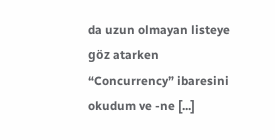da uzun olmayan listeye göz atarken “Concurrency” ibaresini okudum ve -ne [...]